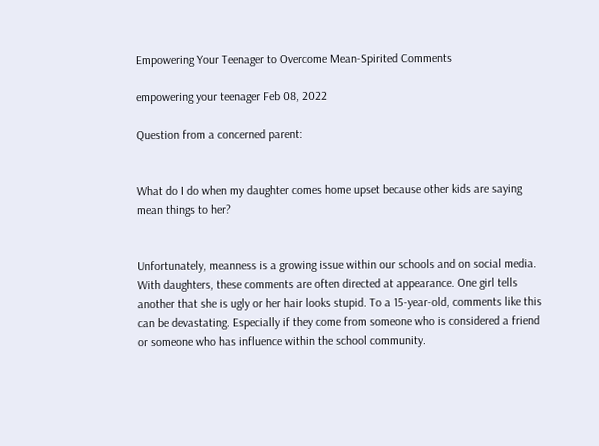Empowering Your Teenager to Overcome Mean-Spirited Comments

empowering your teenager Feb 08, 2022

Question from a concerned parent:


What do I do when my daughter comes home upset because other kids are saying mean things to her?


Unfortunately, meanness is a growing issue within our schools and on social media. With daughters, these comments are often directed at appearance. One girl tells another that she is ugly or her hair looks stupid. To a 15-year-old, comments like this can be devastating. Especially if they come from someone who is considered a friend or someone who has influence within the school community.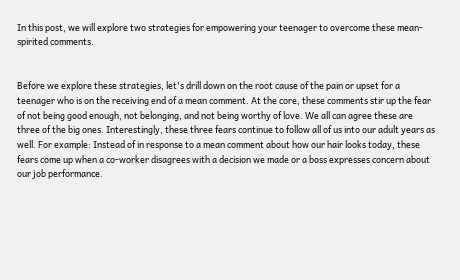In this post, we will explore two strategies for empowering your teenager to overcome these mean-spirited comments.


Before we explore these strategies, let's drill down on the root cause of the pain or upset for a teenager who is on the receiving end of a mean comment. At the core, these comments stir up the fear of not being good enough, not belonging, and not being worthy of love. We all can agree these are three of the big ones. Interestingly, these three fears continue to follow all of us into our adult years as well. For example: Instead of in response to a mean comment about how our hair looks today, these fears come up when a co-worker disagrees with a decision we made or a boss expresses concern about our job performance.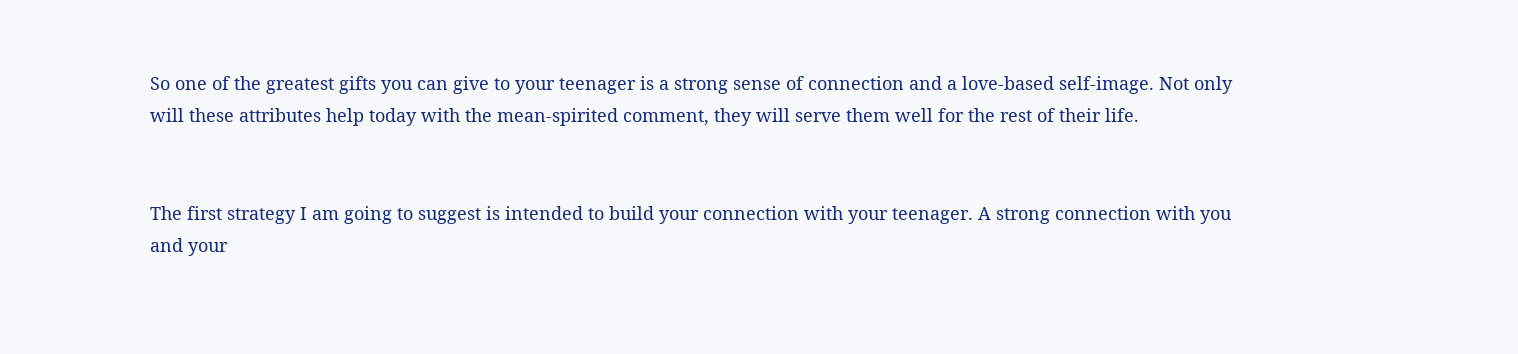So one of the greatest gifts you can give to your teenager is a strong sense of connection and a love-based self-image. Not only will these attributes help today with the mean-spirited comment, they will serve them well for the rest of their life.


The first strategy I am going to suggest is intended to build your connection with your teenager. A strong connection with you and your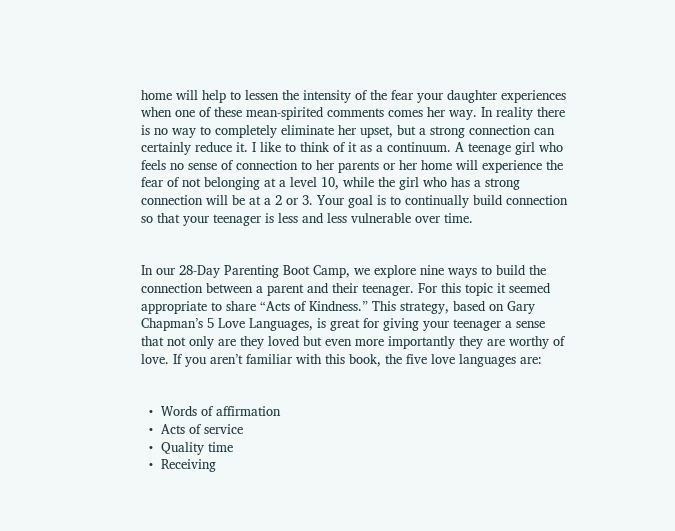home will help to lessen the intensity of the fear your daughter experiences when one of these mean-spirited comments comes her way. In reality there is no way to completely eliminate her upset, but a strong connection can certainly reduce it. I like to think of it as a continuum. A teenage girl who feels no sense of connection to her parents or her home will experience the fear of not belonging at a level 10, while the girl who has a strong connection will be at a 2 or 3. Your goal is to continually build connection so that your teenager is less and less vulnerable over time.


In our 28-Day Parenting Boot Camp, we explore nine ways to build the connection between a parent and their teenager. For this topic it seemed appropriate to share “Acts of Kindness.” This strategy, based on Gary Chapman’s 5 Love Languages, is great for giving your teenager a sense that not only are they loved but even more importantly they are worthy of love. If you aren’t familiar with this book, the five love languages are:


  •  Words of affirmation
  •  Acts of service
  •  Quality time
  •  Receiving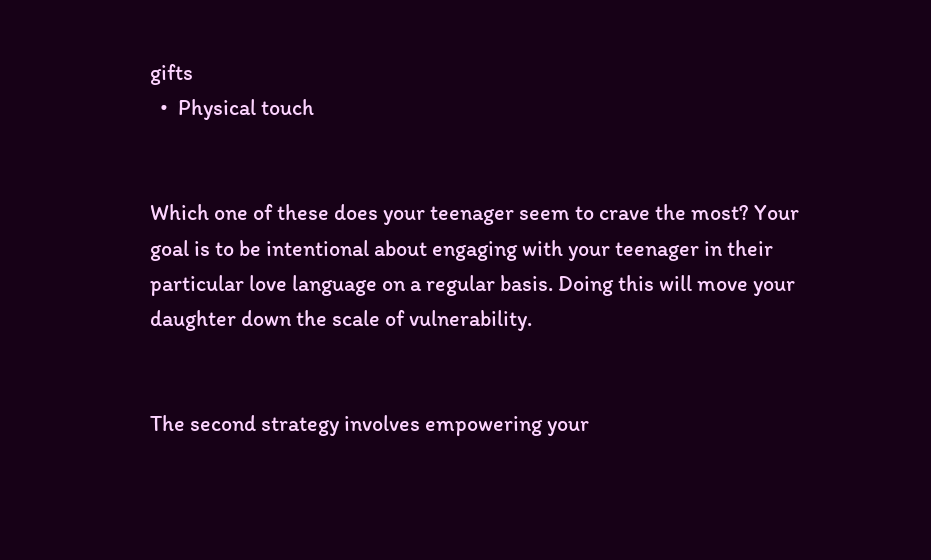gifts
  •  Physical touch


Which one of these does your teenager seem to crave the most? Your goal is to be intentional about engaging with your teenager in their particular love language on a regular basis. Doing this will move your daughter down the scale of vulnerability.


The second strategy involves empowering your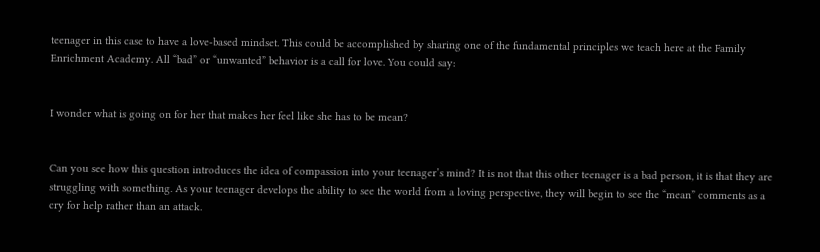teenager in this case to have a love-based mindset. This could be accomplished by sharing one of the fundamental principles we teach here at the Family Enrichment Academy. All “bad” or “unwanted” behavior is a call for love. You could say:


I wonder what is going on for her that makes her feel like she has to be mean?


Can you see how this question introduces the idea of compassion into your teenager’s mind? It is not that this other teenager is a bad person, it is that they are struggling with something. As your teenager develops the ability to see the world from a loving perspective, they will begin to see the “mean” comments as a cry for help rather than an attack.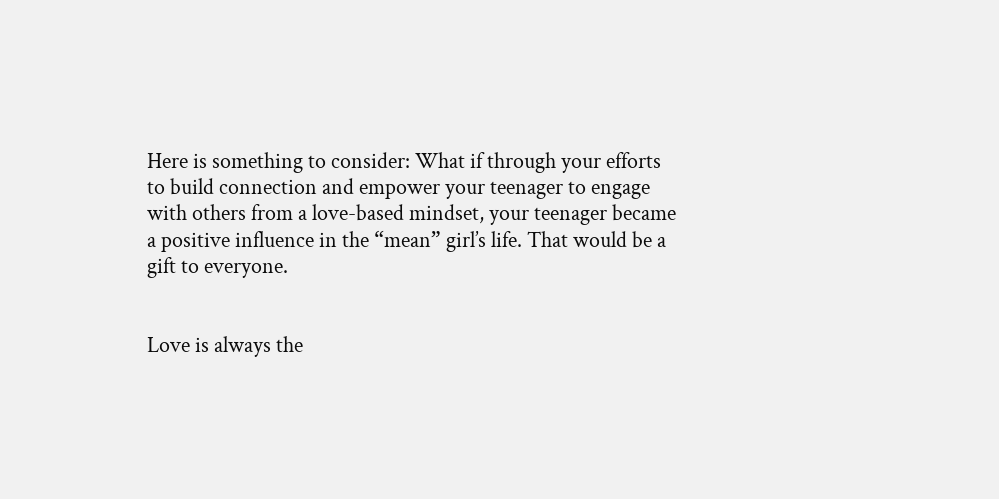Here is something to consider: What if through your efforts to build connection and empower your teenager to engage with others from a love-based mindset, your teenager became a positive influence in the “mean” girl’s life. That would be a gift to everyone.


Love is always the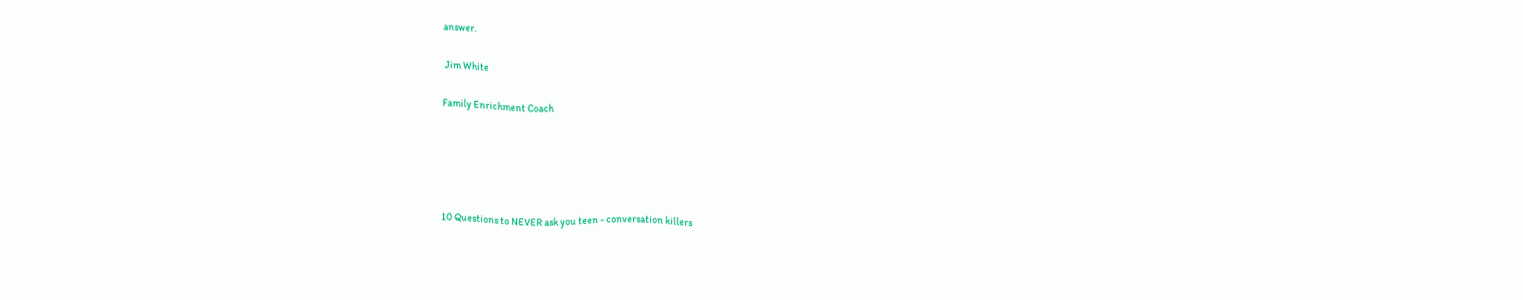answer.

 Jim White

Family Enrichment Coach





10 Questions to NEVER ask you teen - conversation killers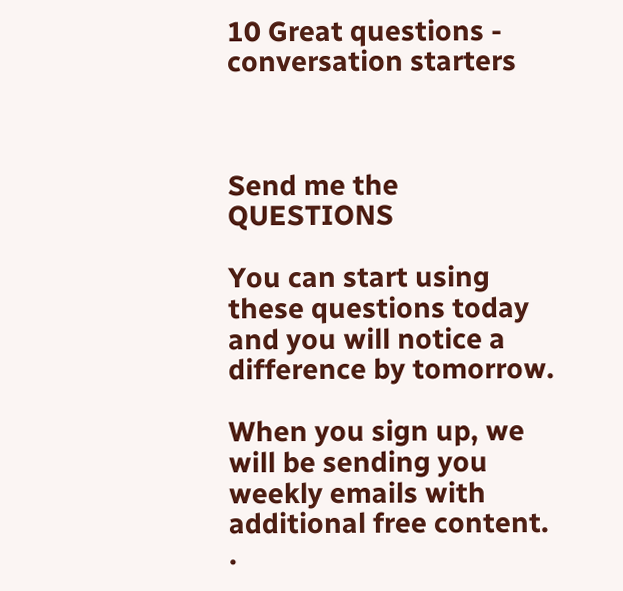10 Great questions - conversation starters



Send me the QUESTIONS

You can start using these questions today and you will notice a difference by tomorrow.

When you sign up, we will be sending you weekly emails with additional free content. .